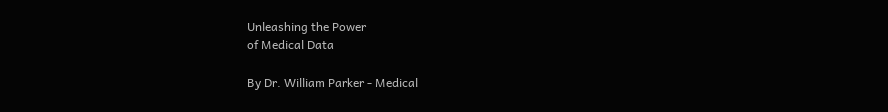Unleashing the Power
of Medical Data

By Dr. William Parker - Medical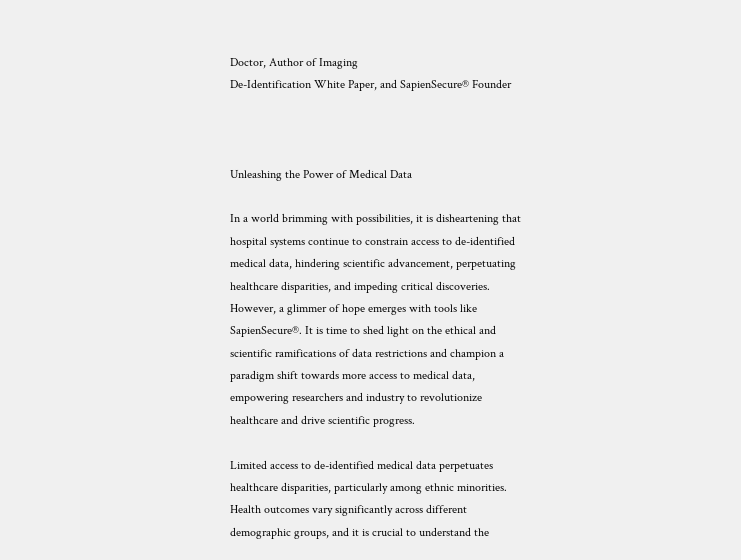Doctor, Author of Imaging
De-Identification White Paper, and SapienSecure® Founder



Unleashing the Power of Medical Data

In a world brimming with possibilities, it is disheartening that hospital systems continue to constrain access to de-identified medical data, hindering scientific advancement, perpetuating healthcare disparities, and impeding critical discoveries. However, a glimmer of hope emerges with tools like SapienSecure®. It is time to shed light on the ethical and scientific ramifications of data restrictions and champion a paradigm shift towards more access to medical data, empowering researchers and industry to revolutionize healthcare and drive scientific progress.

Limited access to de-identified medical data perpetuates healthcare disparities, particularly among ethnic minorities. Health outcomes vary significantly across different demographic groups, and it is crucial to understand the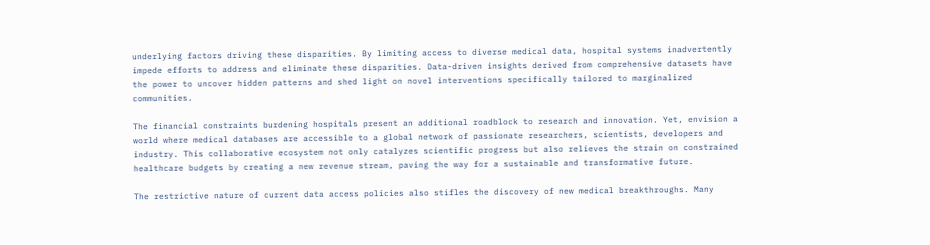underlying factors driving these disparities. By limiting access to diverse medical data, hospital systems inadvertently impede efforts to address and eliminate these disparities. Data-driven insights derived from comprehensive datasets have the power to uncover hidden patterns and shed light on novel interventions specifically tailored to marginalized communities.

The financial constraints burdening hospitals present an additional roadblock to research and innovation. Yet, envision a world where medical databases are accessible to a global network of passionate researchers, scientists, developers and industry. This collaborative ecosystem not only catalyzes scientific progress but also relieves the strain on constrained healthcare budgets by creating a new revenue stream, paving the way for a sustainable and transformative future.

The restrictive nature of current data access policies also stifles the discovery of new medical breakthroughs. Many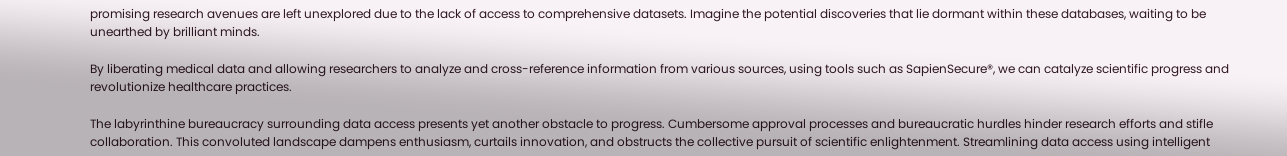promising research avenues are left unexplored due to the lack of access to comprehensive datasets. Imagine the potential discoveries that lie dormant within these databases, waiting to be unearthed by brilliant minds.

By liberating medical data and allowing researchers to analyze and cross-reference information from various sources, using tools such as SapienSecure®, we can catalyze scientific progress and revolutionize healthcare practices.

The labyrinthine bureaucracy surrounding data access presents yet another obstacle to progress. Cumbersome approval processes and bureaucratic hurdles hinder research efforts and stifle collaboration. This convoluted landscape dampens enthusiasm, curtails innovation, and obstructs the collective pursuit of scientific enlightenment. Streamlining data access using intelligent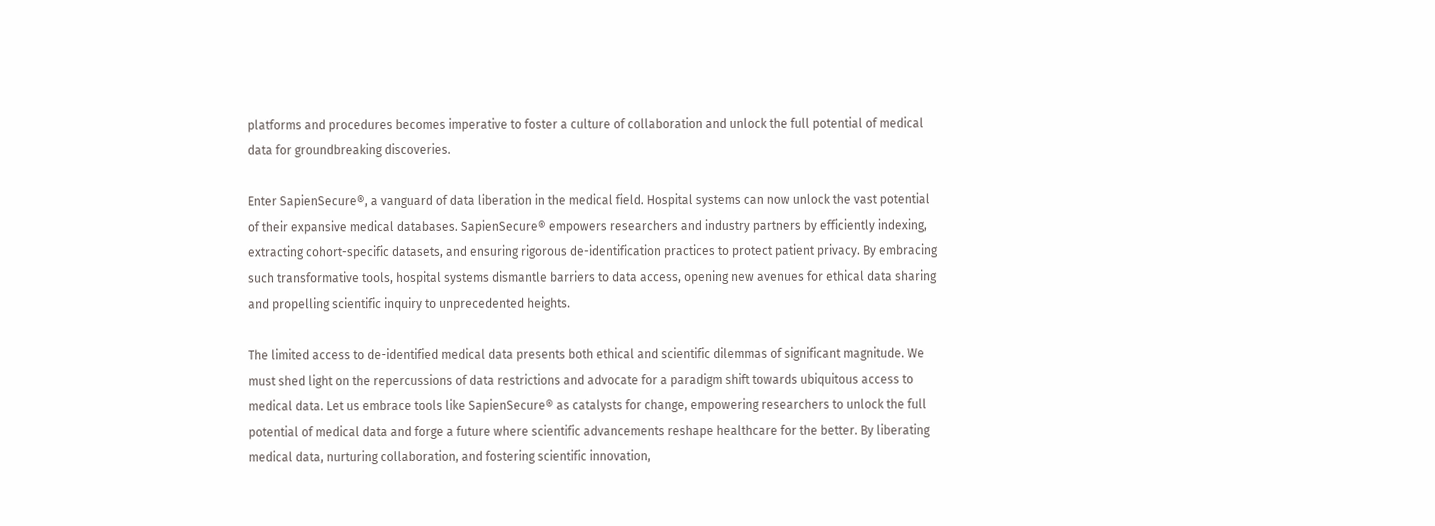platforms and procedures becomes imperative to foster a culture of collaboration and unlock the full potential of medical data for groundbreaking discoveries.

Enter SapienSecure®, a vanguard of data liberation in the medical field. Hospital systems can now unlock the vast potential of their expansive medical databases. SapienSecure® empowers researchers and industry partners by efficiently indexing, extracting cohort-specific datasets, and ensuring rigorous de-identification practices to protect patient privacy. By embracing such transformative tools, hospital systems dismantle barriers to data access, opening new avenues for ethical data sharing and propelling scientific inquiry to unprecedented heights.

The limited access to de-identified medical data presents both ethical and scientific dilemmas of significant magnitude. We must shed light on the repercussions of data restrictions and advocate for a paradigm shift towards ubiquitous access to medical data. Let us embrace tools like SapienSecure® as catalysts for change, empowering researchers to unlock the full potential of medical data and forge a future where scientific advancements reshape healthcare for the better. By liberating medical data, nurturing collaboration, and fostering scientific innovation,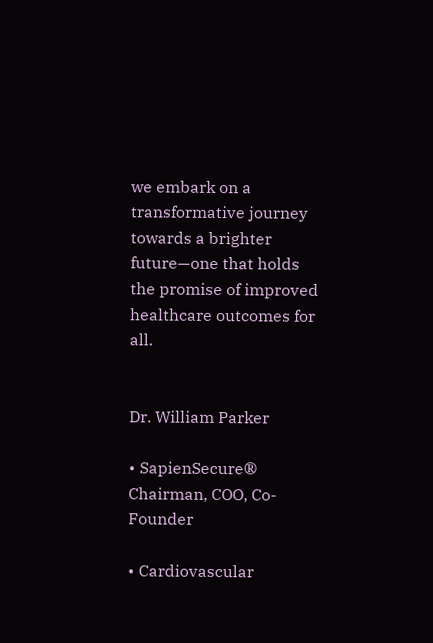we embark on a transformative journey towards a brighter future—one that holds the promise of improved healthcare outcomes for all.


Dr. William Parker

• SapienSecure® Chairman, COO, Co-Founder

• Cardiovascular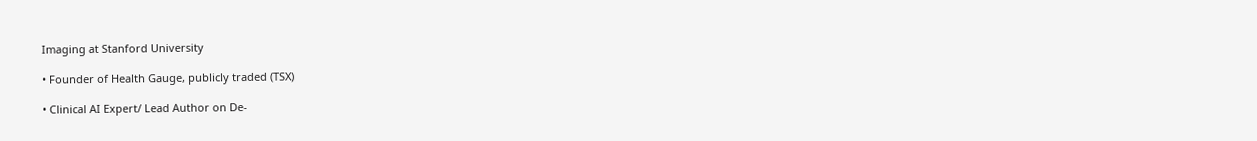Imaging at Stanford University

• Founder of Health Gauge, publicly traded (TSX)

• Clinical AI Expert/ Lead Author on De-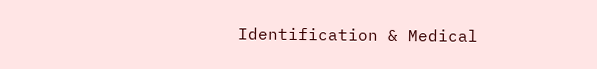Identification & Medical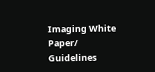Imaging White Paper/ Guidelines